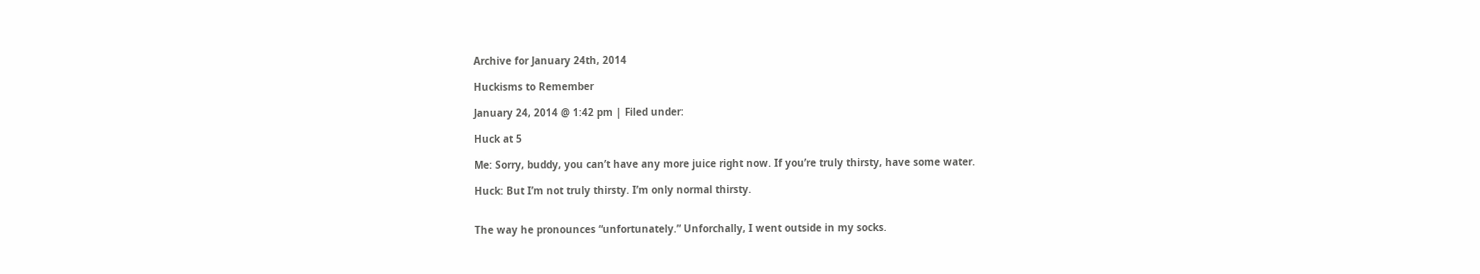Archive for January 24th, 2014

Huckisms to Remember

January 24, 2014 @ 1:42 pm | Filed under:

Huck at 5

Me: Sorry, buddy, you can’t have any more juice right now. If you’re truly thirsty, have some water.

Huck: But I’m not truly thirsty. I’m only normal thirsty.


The way he pronounces “unfortunately.” Unforchally, I went outside in my socks.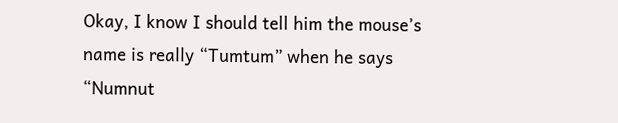Okay, I know I should tell him the mouse’s name is really “Tumtum” when he says “Numnut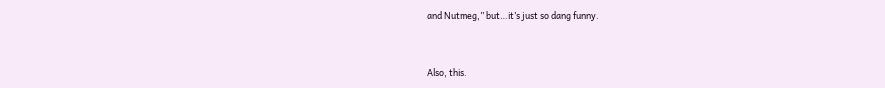and Nutmeg,” but…it’s just so dang funny.


Also, this.